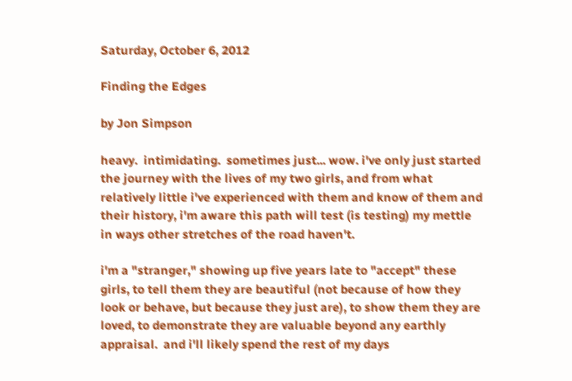Saturday, October 6, 2012

Finding the Edges

by Jon Simpson

heavy.  intimidating.  sometimes just... wow. i've only just started the journey with the lives of my two girls, and from what relatively little i've experienced with them and know of them and their history, i'm aware this path will test (is testing) my mettle in ways other stretches of the road haven't.

i'm a "stranger," showing up five years late to "accept" these girls, to tell them they are beautiful (not because of how they look or behave, but because they just are), to show them they are loved, to demonstrate they are valuable beyond any earthly appraisal.  and i'll likely spend the rest of my days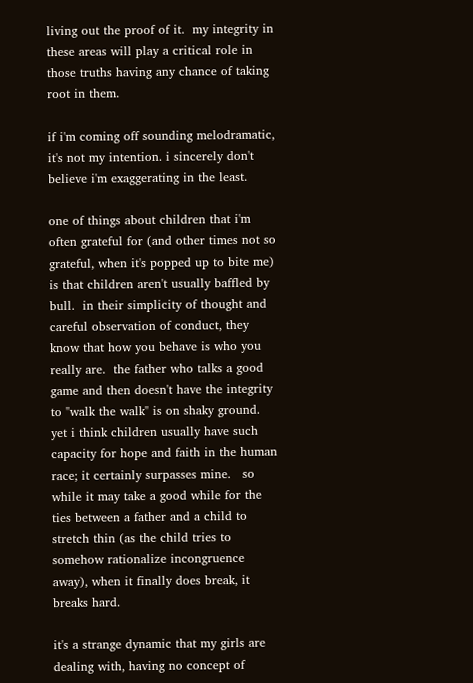living out the proof of it.  my integrity in these areas will play a critical role in those truths having any chance of taking root in them.

if i'm coming off sounding melodramatic, it's not my intention. i sincerely don't believe i'm exaggerating in the least.

one of things about children that i'm often grateful for (and other times not so grateful, when it's popped up to bite me) is that children aren't usually baffled by bull.  in their simplicity of thought and careful observation of conduct, they know that how you behave is who you really are.  the father who talks a good game and then doesn't have the integrity to "walk the walk" is on shaky ground.  yet i think children usually have such capacity for hope and faith in the human race; it certainly surpasses mine.   so while it may take a good while for the ties between a father and a child to stretch thin (as the child tries to somehow rationalize incongruence away), when it finally does break, it breaks hard.

it's a strange dynamic that my girls are dealing with, having no concept of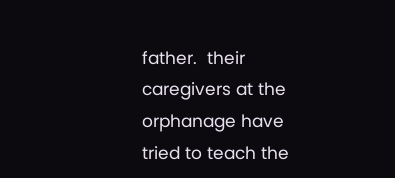father.  their caregivers at the orphanage have tried to teach the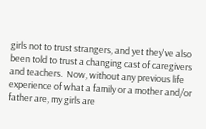girls not to trust strangers, and yet they've also been told to trust a changing cast of caregivers and teachers.  Now, without any previous life experience of what a family or a mother and/or father are, my girls are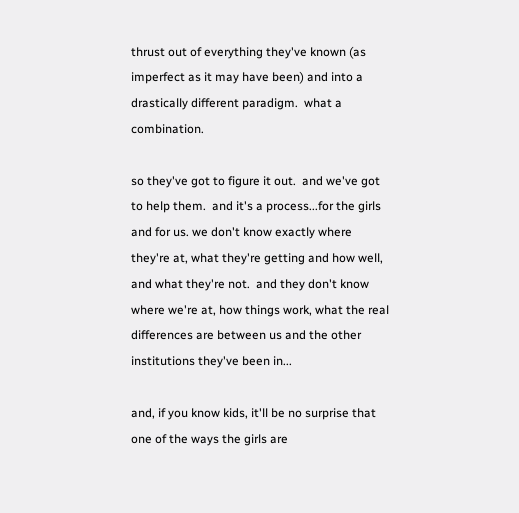thrust out of everything they've known (as imperfect as it may have been) and into a drastically different paradigm.  what a combination.

so they've got to figure it out.  and we've got to help them.  and it's a process...for the girls and for us. we don't know exactly where they're at, what they're getting and how well, and what they're not.  and they don't know where we're at, how things work, what the real differences are between us and the other institutions they've been in...

and, if you know kids, it'll be no surprise that one of the ways the girls are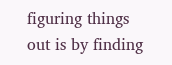figuring things out is by finding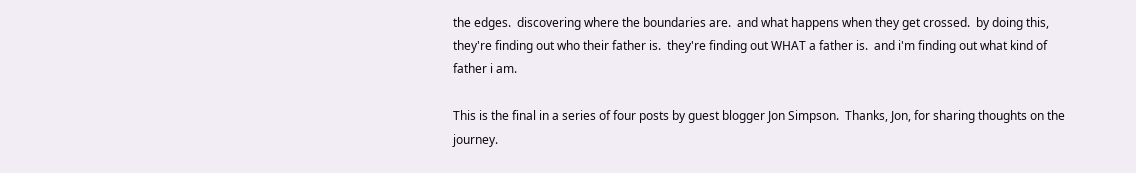the edges.  discovering where the boundaries are.  and what happens when they get crossed.  by doing this, they're finding out who their father is.  they're finding out WHAT a father is.  and i'm finding out what kind of father i am.

This is the final in a series of four posts by guest blogger Jon Simpson.  Thanks, Jon, for sharing thoughts on the journey.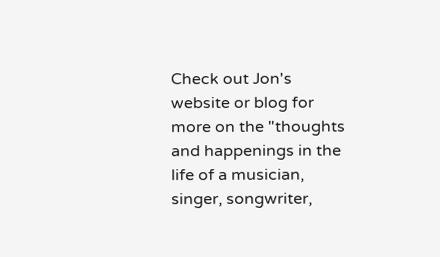Check out Jon's website or blog for more on the "thoughts and happenings in the life of a musician, singer, songwriter,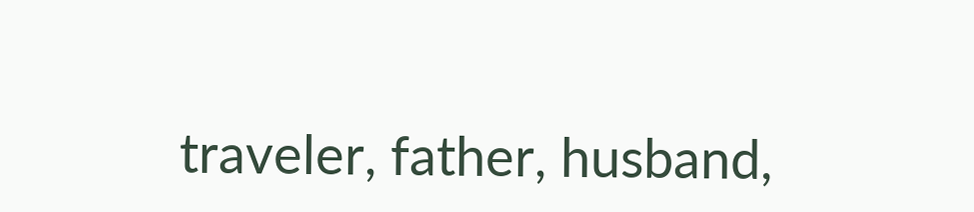traveler, father, husband,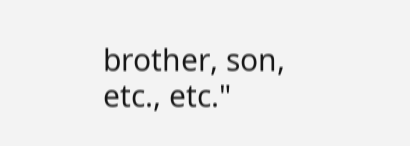brother, son, etc., etc."